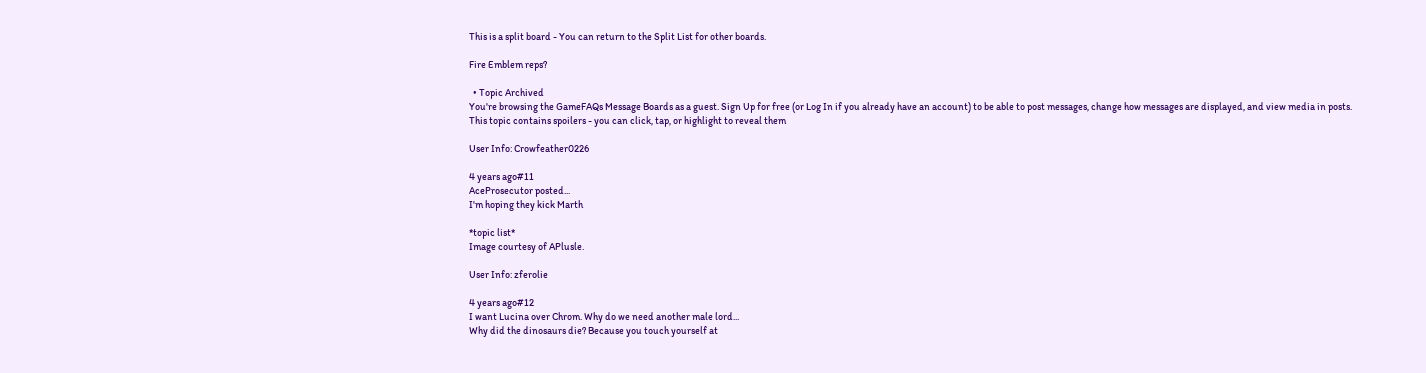This is a split board - You can return to the Split List for other boards.

Fire Emblem reps?

  • Topic Archived
You're browsing the GameFAQs Message Boards as a guest. Sign Up for free (or Log In if you already have an account) to be able to post messages, change how messages are displayed, and view media in posts.
This topic contains spoilers - you can click, tap, or highlight to reveal them

User Info: Crowfeather0226

4 years ago#11
AceProsecutor posted...
I'm hoping they kick Marth

*topic list*
Image courtesy of APlusle.

User Info: zferolie

4 years ago#12
I want Lucina over Chrom. Why do we need another male lord...
Why did the dinosaurs die? Because you touch yourself at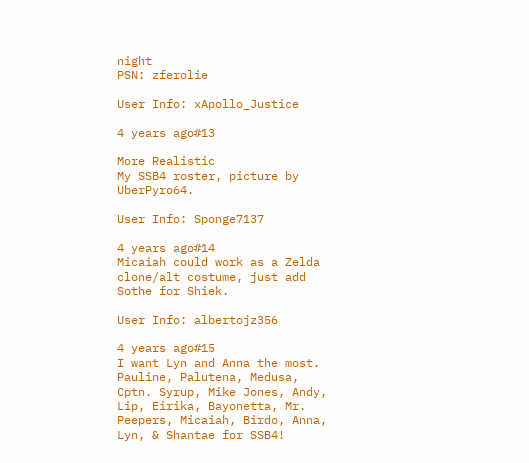night
PSN: zferolie

User Info: xApollo_Justice

4 years ago#13

More Realistic
My SSB4 roster, picture by UberPyro64.

User Info: Sponge7137

4 years ago#14
Micaiah could work as a Zelda clone/alt costume, just add Sothe for Shiek.

User Info: albertojz356

4 years ago#15
I want Lyn and Anna the most.
Pauline, Palutena, Medusa, Cptn. Syrup, Mike Jones, Andy, Lip, Eirika, Bayonetta, Mr. Peepers, Micaiah, Birdo, Anna, Lyn, & Shantae for SSB4!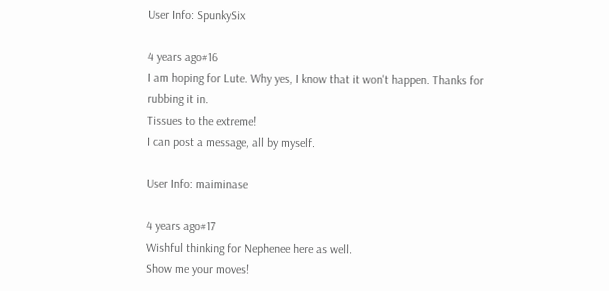User Info: SpunkySix

4 years ago#16
I am hoping for Lute. Why yes, I know that it won't happen. Thanks for rubbing it in.
Tissues to the extreme!
I can post a message, all by myself.

User Info: maiminase

4 years ago#17
Wishful thinking for Nephenee here as well.
Show me your moves!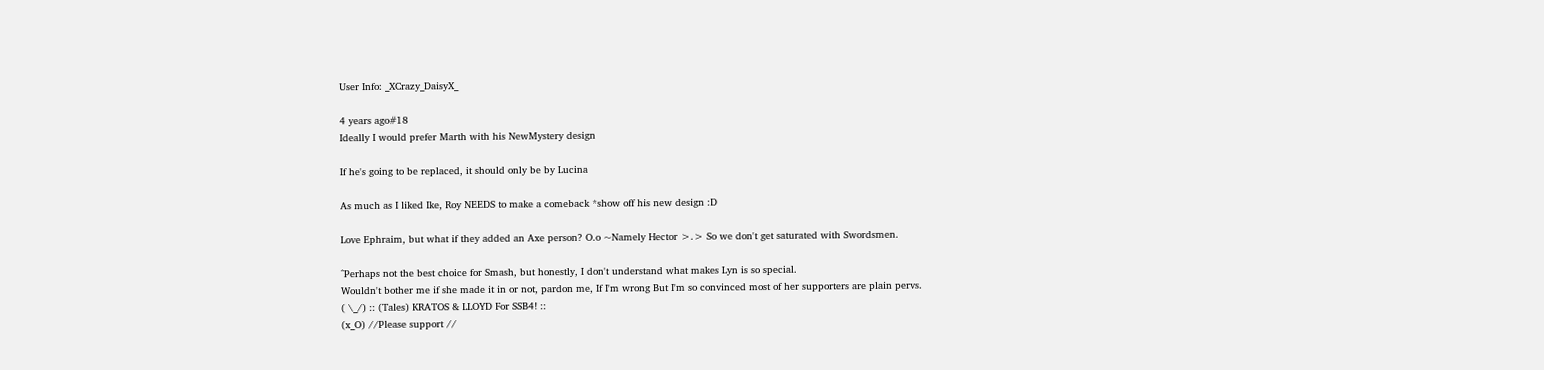User Info: _XCrazy_DaisyX_

4 years ago#18
Ideally I would prefer Marth with his NewMystery design

If he's going to be replaced, it should only be by Lucina

As much as I liked Ike, Roy NEEDS to make a comeback *show off his new design :D

Love Ephraim, but what if they added an Axe person? O.o ~Namely Hector >.> So we don't get saturated with Swordsmen.

^Perhaps not the best choice for Smash, but honestly, I don't understand what makes Lyn is so special.
Wouldn't bother me if she made it in or not, pardon me, If I'm wrong But I'm so convinced most of her supporters are plain pervs.
( \_/) :: (Tales) KRATOS & LLOYD For SSB4! ::
(x_O) //Please support //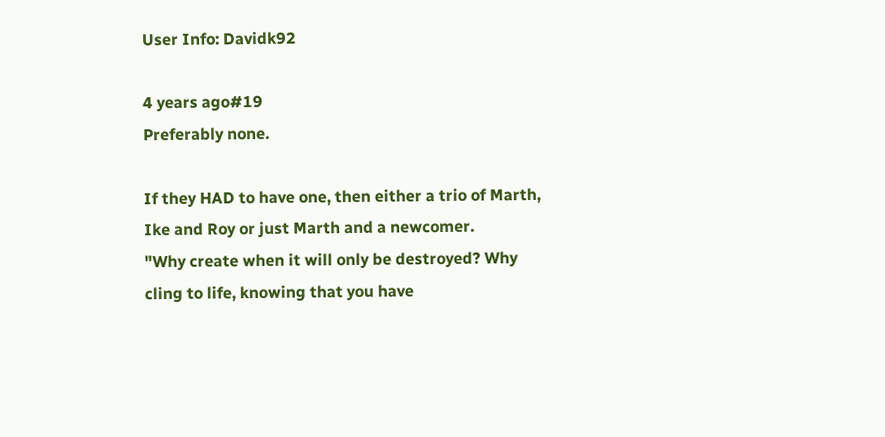User Info: Davidk92

4 years ago#19
Preferably none.

If they HAD to have one, then either a trio of Marth, Ike and Roy or just Marth and a newcomer.
"Why create when it will only be destroyed? Why cling to life, knowing that you have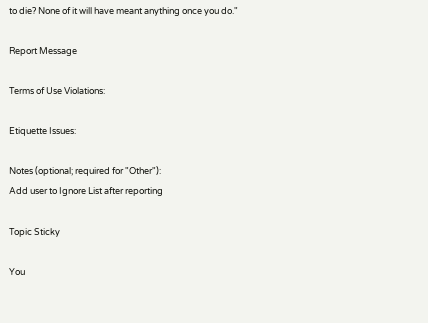to die? None of it will have meant anything once you do."

Report Message

Terms of Use Violations:

Etiquette Issues:

Notes (optional; required for "Other"):
Add user to Ignore List after reporting

Topic Sticky

You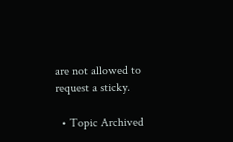are not allowed to request a sticky.

  • Topic Archived